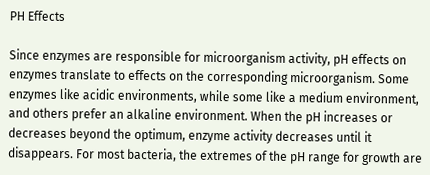PH Effects

Since enzymes are responsible for microorganism activity, pH effects on enzymes translate to effects on the corresponding microorganism. Some enzymes like acidic environments, while some like a medium environment, and others prefer an alkaline environment. When the pH increases or decreases beyond the optimum, enzyme activity decreases until it disappears. For most bacteria, the extremes of the pH range for growth are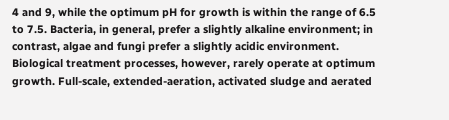4 and 9, while the optimum pH for growth is within the range of 6.5 to 7.5. Bacteria, in general, prefer a slightly alkaline environment; in contrast, algae and fungi prefer a slightly acidic environment. Biological treatment processes, however, rarely operate at optimum growth. Full-scale, extended-aeration, activated sludge and aerated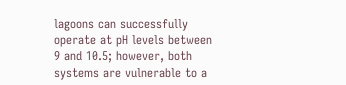lagoons can successfully operate at pH levels between 9 and 10.5; however, both systems are vulnerable to a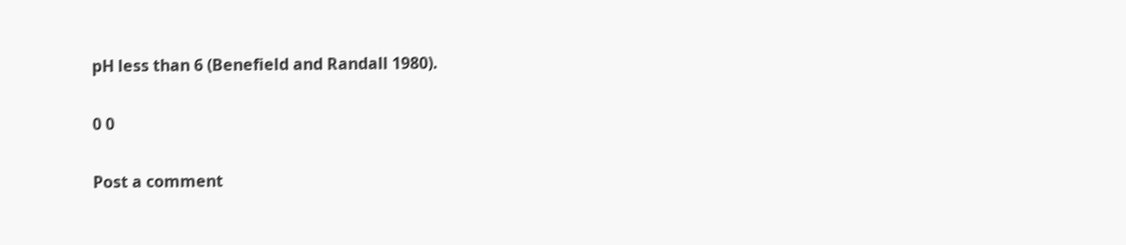pH less than 6 (Benefield and Randall 1980).

0 0

Post a comment